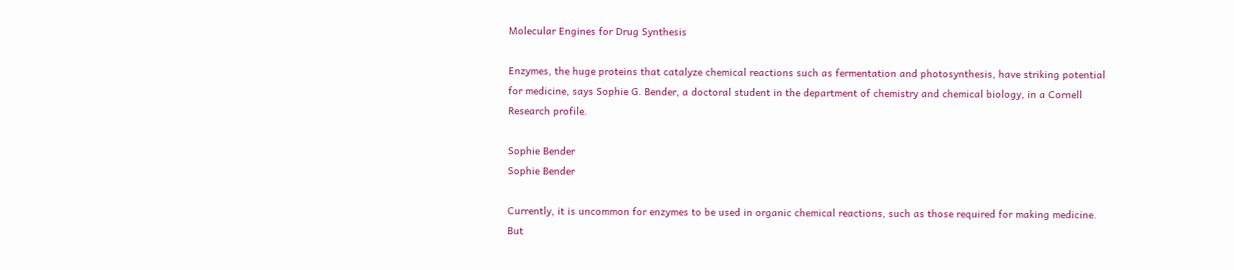Molecular Engines for Drug Synthesis

Enzymes, the huge proteins that catalyze chemical reactions such as fermentation and photosynthesis, have striking potential for medicine, says Sophie G. Bender, a doctoral student in the department of chemistry and chemical biology, in a Cornell Research profile.

Sophie Bender
Sophie Bender

Currently, it is uncommon for enzymes to be used in organic chemical reactions, such as those required for making medicine. But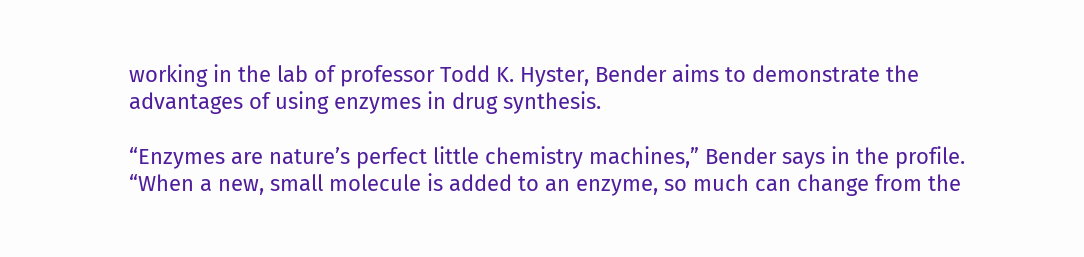working in the lab of professor Todd K. Hyster, Bender aims to demonstrate the advantages of using enzymes in drug synthesis.

“Enzymes are nature’s perfect little chemistry machines,” Bender says in the profile. “When a new, small molecule is added to an enzyme, so much can change from the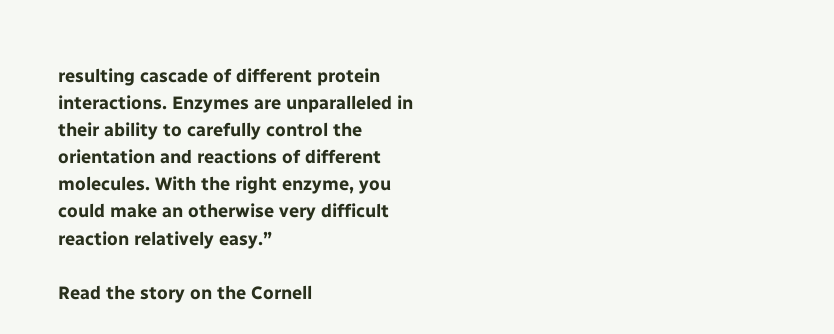resulting cascade of different protein interactions. Enzymes are unparalleled in their ability to carefully control the orientation and reactions of different molecules. With the right enzyme, you could make an otherwise very difficult reaction relatively easy.”

Read the story on the Cornell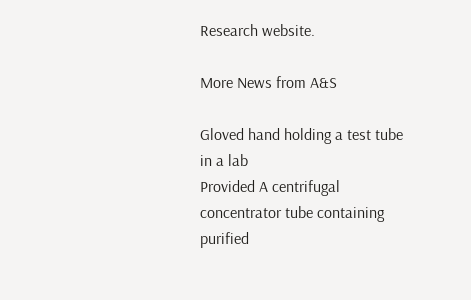Research website.

More News from A&S

Gloved hand holding a test tube in a lab
Provided A centrifugal concentrator tube containing purified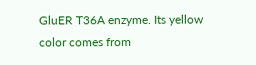GluER T36A enzyme. Its yellow color comes from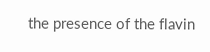the presence of the flavin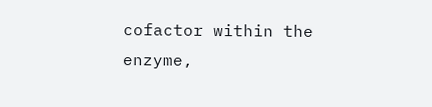cofactor within the enzyme,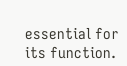essential for its function.